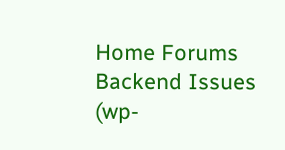Home Forums Backend Issues (wp-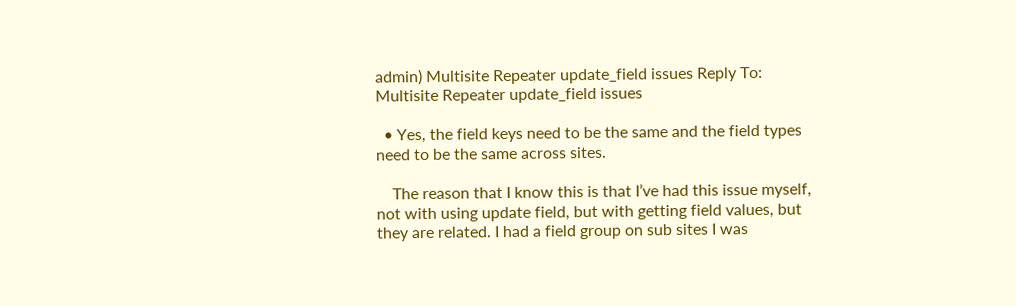admin) Multisite Repeater update_field issues Reply To: Multisite Repeater update_field issues

  • Yes, the field keys need to be the same and the field types need to be the same across sites.

    The reason that I know this is that I’ve had this issue myself, not with using update field, but with getting field values, but they are related. I had a field group on sub sites I was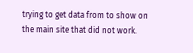trying to get data from to show on the main site that did not work.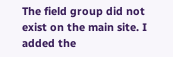The field group did not exist on the main site. I added the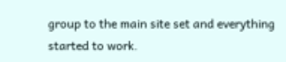group to the main site set and everything started to work.